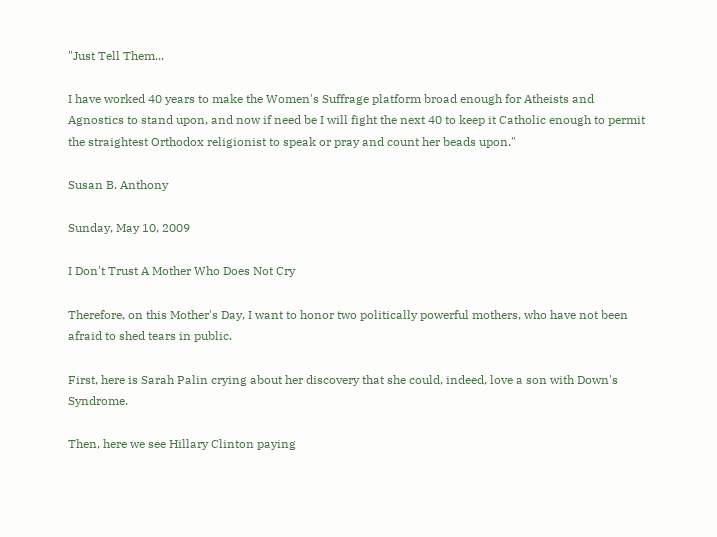"Just Tell Them...

I have worked 40 years to make the Women's Suffrage platform broad enough for Atheists and Agnostics to stand upon, and now if need be I will fight the next 40 to keep it Catholic enough to permit the straightest Orthodox religionist to speak or pray and count her beads upon."

Susan B. Anthony

Sunday, May 10, 2009

I Don't Trust A Mother Who Does Not Cry

Therefore, on this Mother's Day, I want to honor two politically powerful mothers, who have not been afraid to shed tears in public.

First, here is Sarah Palin crying about her discovery that she could, indeed, love a son with Down's Syndrome.

Then, here we see Hillary Clinton paying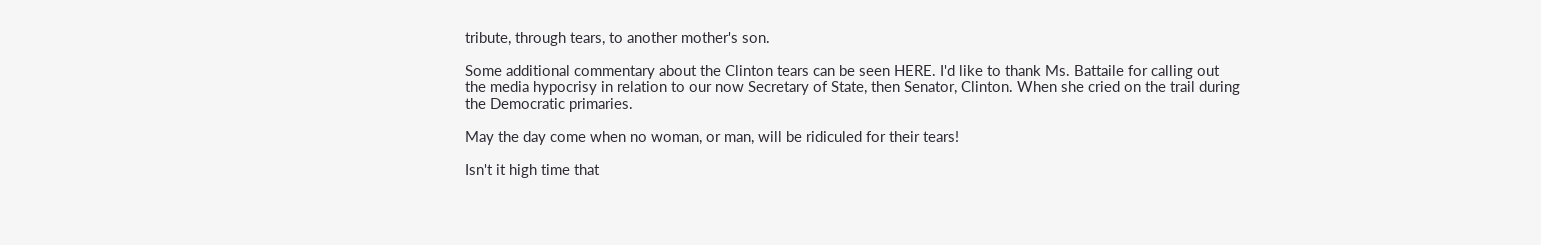tribute, through tears, to another mother's son.

Some additional commentary about the Clinton tears can be seen HERE. I'd like to thank Ms. Battaile for calling out the media hypocrisy in relation to our now Secretary of State, then Senator, Clinton. When she cried on the trail during the Democratic primaries.

May the day come when no woman, or man, will be ridiculed for their tears!

Isn't it high time that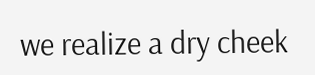we realize a dry cheek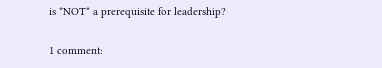is *NOT* a prerequisite for leadership?

1 comment: